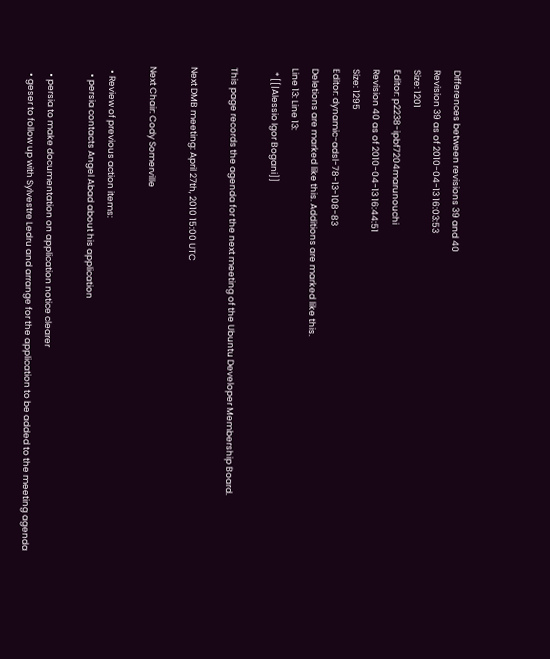Differences between revisions 39 and 40
Revision 39 as of 2010-04-13 16:03:53
Size: 1201
Editor: p2238-ipbf7204marunouchi
Revision 40 as of 2010-04-13 16:44:51
Size: 1295
Editor: dynamic-adsl-78-13-108-83
Deletions are marked like this. Additions are marked like this.
Line 13: Line 13:
  * [[|Alessio Igor Bogani]]

This page records the agenda for the next meeting of the Ubuntu Developer Membership Board.

Next DMB meeting: April 27th, 2010 15:00 UTC

Next Chair: Cody Somerville

  • Review of previous action items:
    • persia contacts Angel Abad about his application

    • persia to make documentation on application notice clearer
    • geser to follow up with Sylvestre Ledru and arrange for the application to be added to the meeting agenda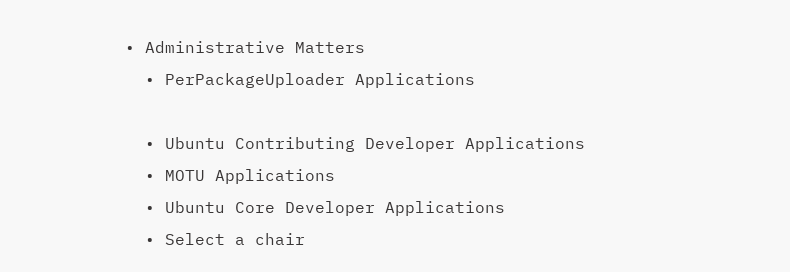• Administrative Matters
  • PerPackageUploader Applications

  • Ubuntu Contributing Developer Applications
  • MOTU Applications
  • Ubuntu Core Developer Applications
  • Select a chair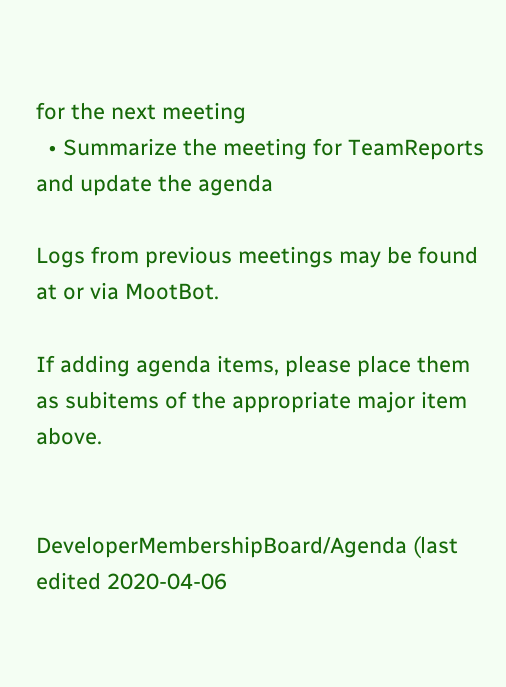for the next meeting
  • Summarize the meeting for TeamReports and update the agenda

Logs from previous meetings may be found at or via MootBot.

If adding agenda items, please place them as subitems of the appropriate major item above.


DeveloperMembershipBoard/Agenda (last edited 2020-04-06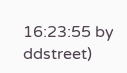16:23:55 by ddstreet)